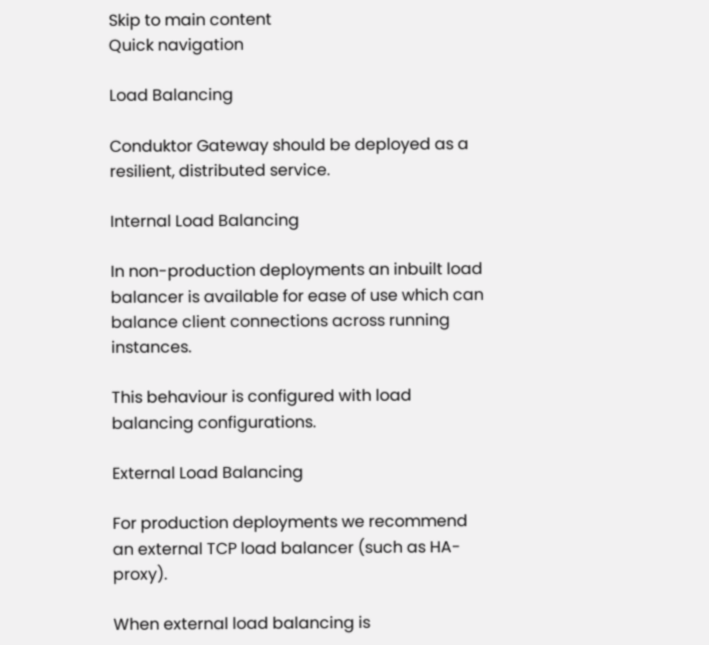Skip to main content
Quick navigation

Load Balancing

Conduktor Gateway should be deployed as a resilient, distributed service.

Internal Load Balancing

In non-production deployments an inbuilt load balancer is available for ease of use which can balance client connections across running instances.

This behaviour is configured with load balancing configurations.

External Load Balancing

For production deployments we recommend an external TCP load balancer (such as HA-proxy).

When external load balancing is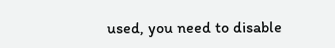used, you need to disable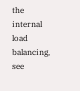the internal load balancing, see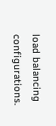load balancing configurations.